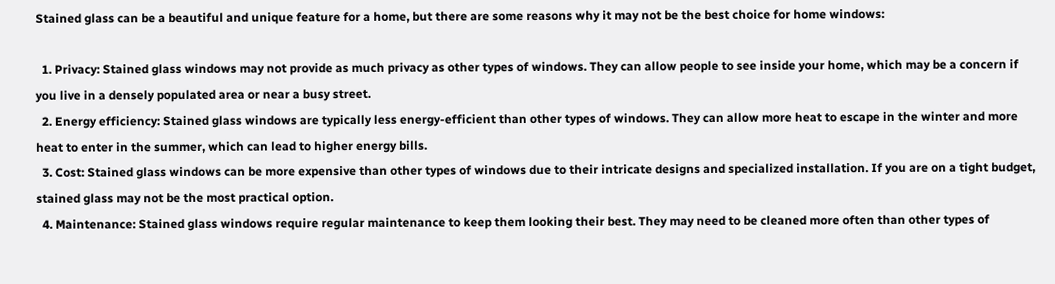Stained glass can be a beautiful and unique feature for a home, but there are some reasons why it may not be the best choice for home windows:

  1. Privacy: Stained glass windows may not provide as much privacy as other types of windows. They can allow people to see inside your home, which may be a concern if you live in a densely populated area or near a busy street.
  2. Energy efficiency: Stained glass windows are typically less energy-efficient than other types of windows. They can allow more heat to escape in the winter and more heat to enter in the summer, which can lead to higher energy bills.
  3. Cost: Stained glass windows can be more expensive than other types of windows due to their intricate designs and specialized installation. If you are on a tight budget, stained glass may not be the most practical option.
  4. Maintenance: Stained glass windows require regular maintenance to keep them looking their best. They may need to be cleaned more often than other types of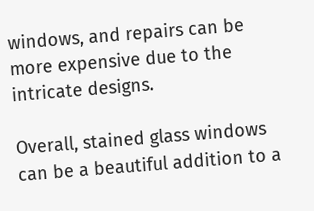windows, and repairs can be more expensive due to the intricate designs.

Overall, stained glass windows can be a beautiful addition to a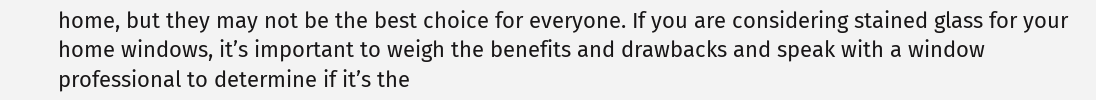home, but they may not be the best choice for everyone. If you are considering stained glass for your home windows, it’s important to weigh the benefits and drawbacks and speak with a window professional to determine if it’s the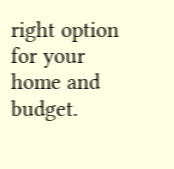right option for your home and budget.